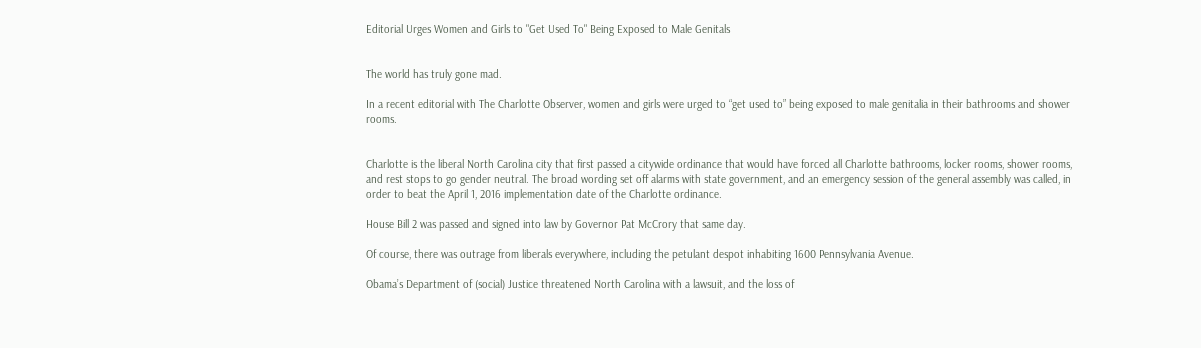Editorial Urges Women and Girls to "Get Used To" Being Exposed to Male Genitals


The world has truly gone mad.

In a recent editorial with The Charlotte Observer, women and girls were urged to “get used to” being exposed to male genitalia in their bathrooms and shower rooms.


Charlotte is the liberal North Carolina city that first passed a citywide ordinance that would have forced all Charlotte bathrooms, locker rooms, shower rooms, and rest stops to go gender neutral. The broad wording set off alarms with state government, and an emergency session of the general assembly was called, in order to beat the April 1, 2016 implementation date of the Charlotte ordinance.

House Bill 2 was passed and signed into law by Governor Pat McCrory that same day.

Of course, there was outrage from liberals everywhere, including the petulant despot inhabiting 1600 Pennsylvania Avenue.

Obama’s Department of (social) Justice threatened North Carolina with a lawsuit, and the loss of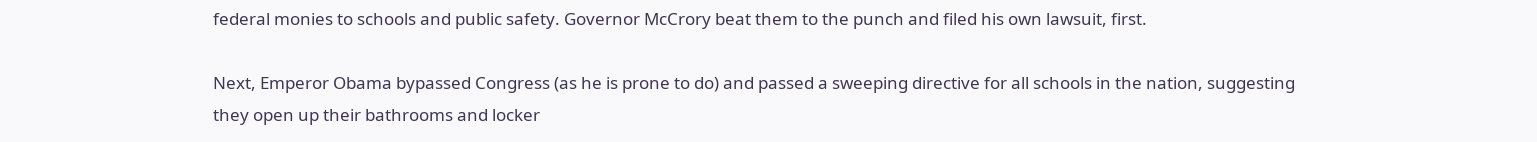federal monies to schools and public safety. Governor McCrory beat them to the punch and filed his own lawsuit, first.

Next, Emperor Obama bypassed Congress (as he is prone to do) and passed a sweeping directive for all schools in the nation, suggesting they open up their bathrooms and locker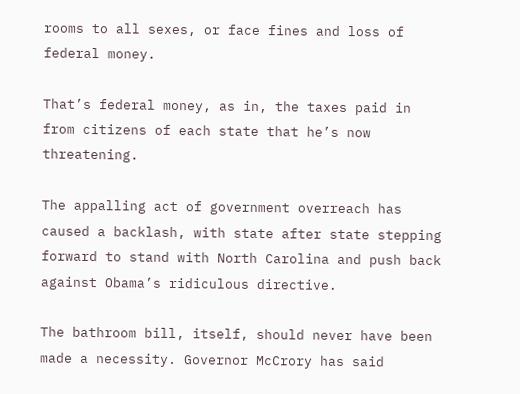rooms to all sexes, or face fines and loss of federal money.

That’s federal money, as in, the taxes paid in from citizens of each state that he’s now threatening.

The appalling act of government overreach has caused a backlash, with state after state stepping forward to stand with North Carolina and push back against Obama’s ridiculous directive.

The bathroom bill, itself, should never have been made a necessity. Governor McCrory has said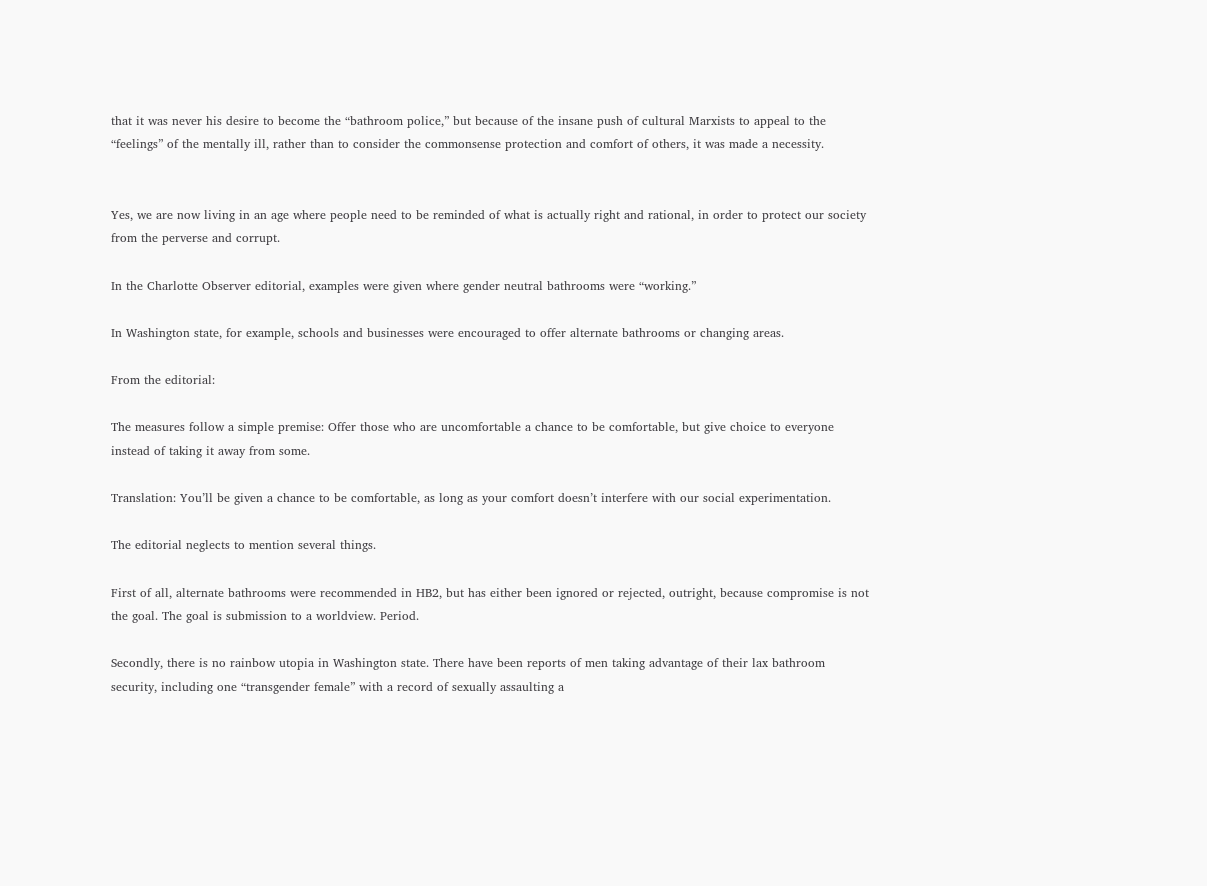that it was never his desire to become the “bathroom police,” but because of the insane push of cultural Marxists to appeal to the “feelings” of the mentally ill, rather than to consider the commonsense protection and comfort of others, it was made a necessity.


Yes, we are now living in an age where people need to be reminded of what is actually right and rational, in order to protect our society from the perverse and corrupt.

In the Charlotte Observer editorial, examples were given where gender neutral bathrooms were “working.”

In Washington state, for example, schools and businesses were encouraged to offer alternate bathrooms or changing areas.

From the editorial:

The measures follow a simple premise: Offer those who are uncomfortable a chance to be comfortable, but give choice to everyone instead of taking it away from some.

Translation: You’ll be given a chance to be comfortable, as long as your comfort doesn’t interfere with our social experimentation.

The editorial neglects to mention several things.

First of all, alternate bathrooms were recommended in HB2, but has either been ignored or rejected, outright, because compromise is not the goal. The goal is submission to a worldview. Period.

Secondly, there is no rainbow utopia in Washington state. There have been reports of men taking advantage of their lax bathroom security, including one “transgender female” with a record of sexually assaulting a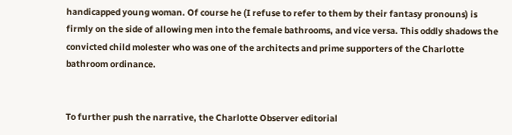handicapped young woman. Of course he (I refuse to refer to them by their fantasy pronouns) is firmly on the side of allowing men into the female bathrooms, and vice versa. This oddly shadows the convicted child molester who was one of the architects and prime supporters of the Charlotte bathroom ordinance.


To further push the narrative, the Charlotte Observer editorial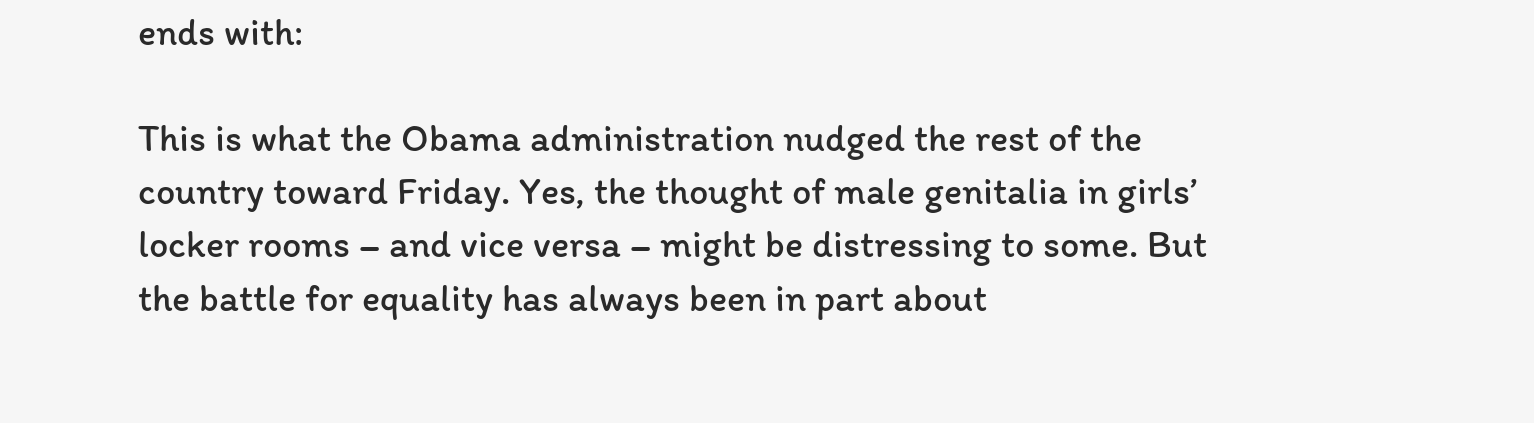ends with:

This is what the Obama administration nudged the rest of the country toward Friday. Yes, the thought of male genitalia in girls’ locker rooms – and vice versa – might be distressing to some. But the battle for equality has always been in part about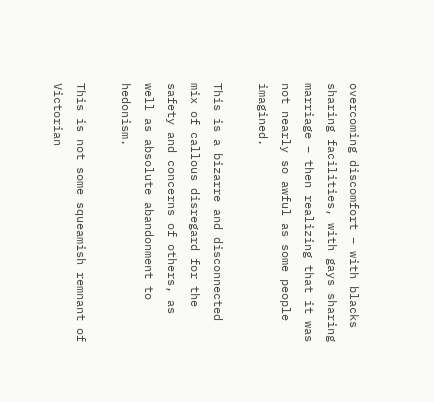overcoming discomfort – with blacks sharing facilities, with gays sharing marriage – then realizing that it was not nearly so awful as some people imagined.

This is a bizarre and disconnected mix of callous disregard for the safety and concerns of others, as well as absolute abandonment to hedonism.

This is not some squeamish remnant of Victorian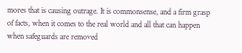mores that is causing outrage. It is commonsense, and a firm grasp of facts, when it comes to the real world and all that can happen when safeguards are removed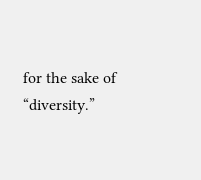for the sake of “diversity.”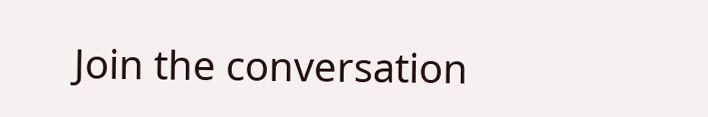Join the conversation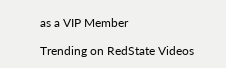as a VIP Member

Trending on RedState Videos